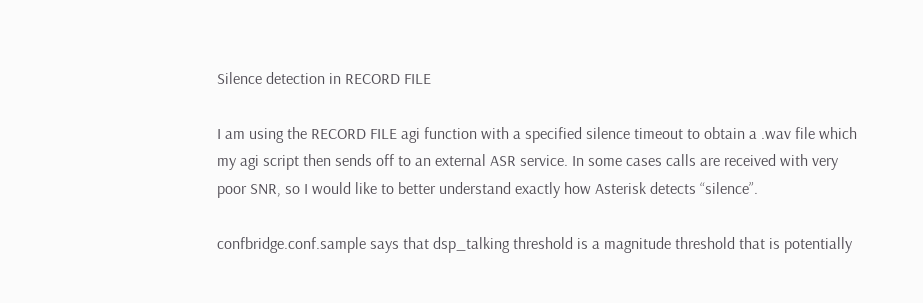Silence detection in RECORD FILE

I am using the RECORD FILE agi function with a specified silence timeout to obtain a .wav file which my agi script then sends off to an external ASR service. In some cases calls are received with very poor SNR, so I would like to better understand exactly how Asterisk detects “silence”.

confbridge.conf.sample says that dsp_talking threshold is a magnitude threshold that is potentially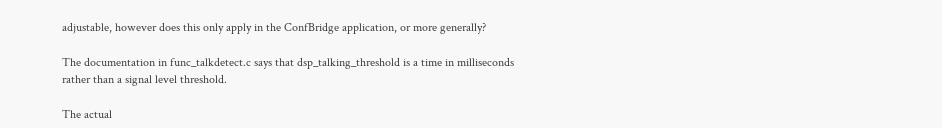adjustable, however does this only apply in the ConfBridge application, or more generally?

The documentation in func_talkdetect.c says that dsp_talking_threshold is a time in milliseconds rather than a signal level threshold.

The actual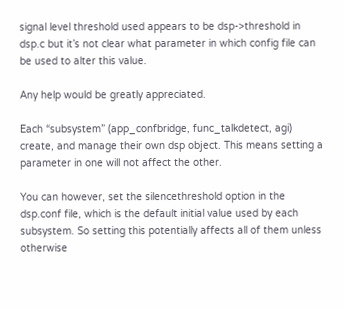signal level threshold used appears to be dsp->threshold in dsp.c but it’s not clear what parameter in which config file can be used to alter this value.

Any help would be greatly appreciated.

Each “subsystem” (app_confbridge, func_talkdetect, agi) create, and manage their own dsp object. This means setting a parameter in one will not affect the other.

You can however, set the silencethreshold option in the dsp.conf file, which is the default initial value used by each subsystem. So setting this potentially affects all of them unless otherwise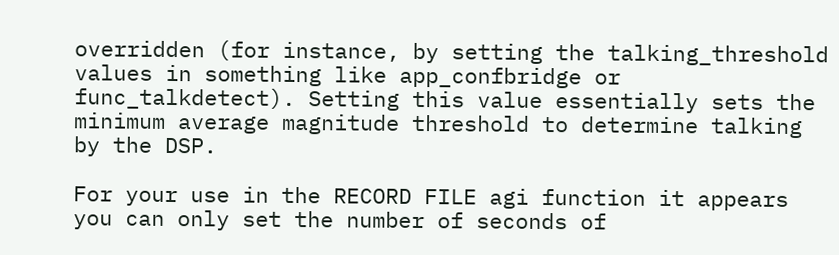overridden (for instance, by setting the talking_threshold values in something like app_confbridge or func_talkdetect). Setting this value essentially sets the minimum average magnitude threshold to determine talking by the DSP.

For your use in the RECORD FILE agi function it appears you can only set the number of seconds of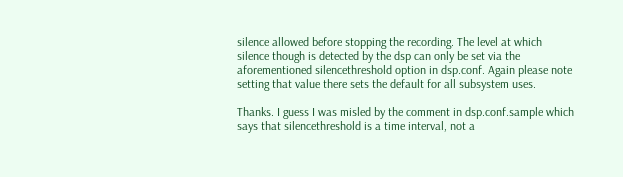silence allowed before stopping the recording. The level at which silence though is detected by the dsp can only be set via the aforementioned silencethreshold option in dsp.conf. Again please note setting that value there sets the default for all subsystem uses.

Thanks. I guess I was misled by the comment in dsp.conf.sample which says that silencethreshold is a time interval, not a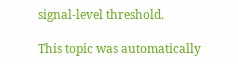signal-level threshold.

This topic was automatically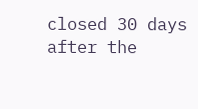closed 30 days after the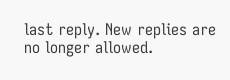last reply. New replies are no longer allowed.